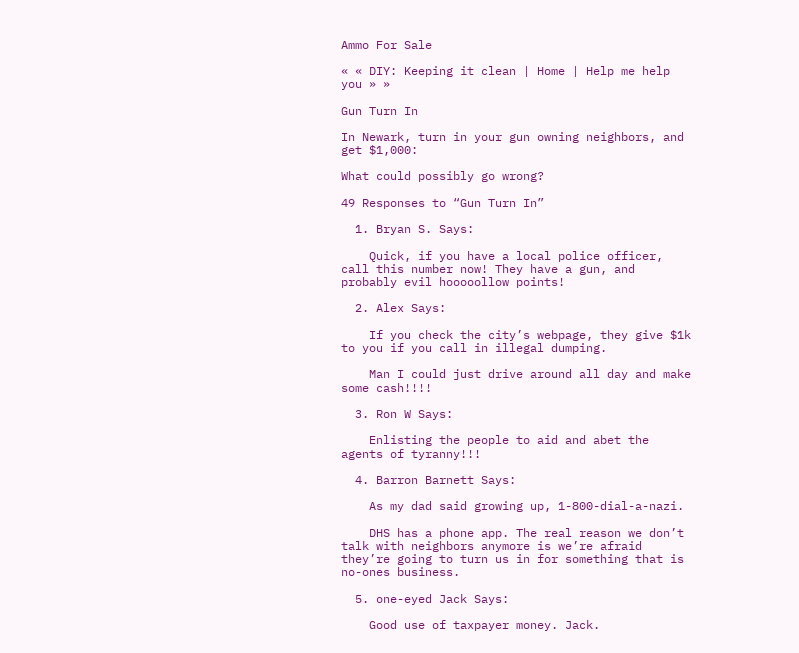Ammo For Sale

« « DIY: Keeping it clean | Home | Help me help you » »

Gun Turn In

In Newark, turn in your gun owning neighbors, and get $1,000:

What could possibly go wrong?

49 Responses to “Gun Turn In”

  1. Bryan S. Says:

    Quick, if you have a local police officer, call this number now! They have a gun, and probably evil hooooollow points!

  2. Alex Says:

    If you check the city’s webpage, they give $1k to you if you call in illegal dumping.

    Man I could just drive around all day and make some cash!!!!

  3. Ron W Says:

    Enlisting the people to aid and abet the agents of tyranny!!!

  4. Barron Barnett Says:

    As my dad said growing up, 1-800-dial-a-nazi.

    DHS has a phone app. The real reason we don’t talk with neighbors anymore is we’re afraid they’re going to turn us in for something that is no-ones business.

  5. one-eyed Jack Says:

    Good use of taxpayer money. Jack.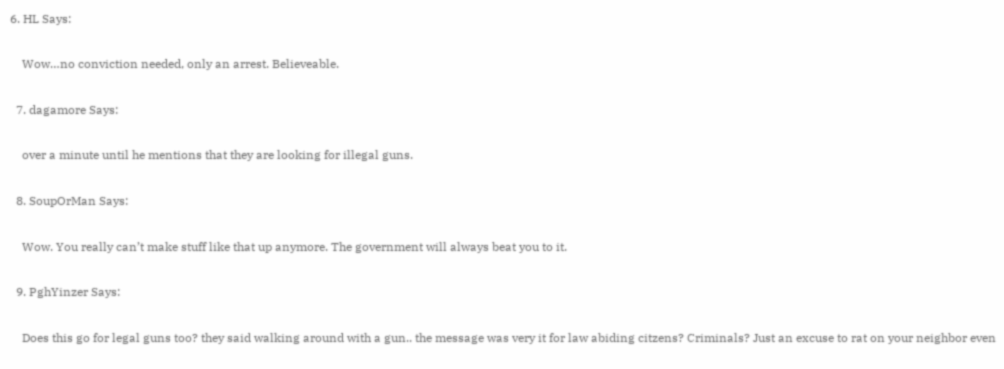6. HL Says:

    Wow…no conviction needed, only an arrest. Believeable.

  7. dagamore Says:

    over a minute until he mentions that they are looking for illegal guns.

  8. SoupOrMan Says:

    Wow. You really can’t make stuff like that up anymore. The government will always beat you to it.

  9. PghYinzer Says:

    Does this go for legal guns too? they said walking around with a gun.. the message was very it for law abiding citzens? Criminals? Just an excuse to rat on your neighbor even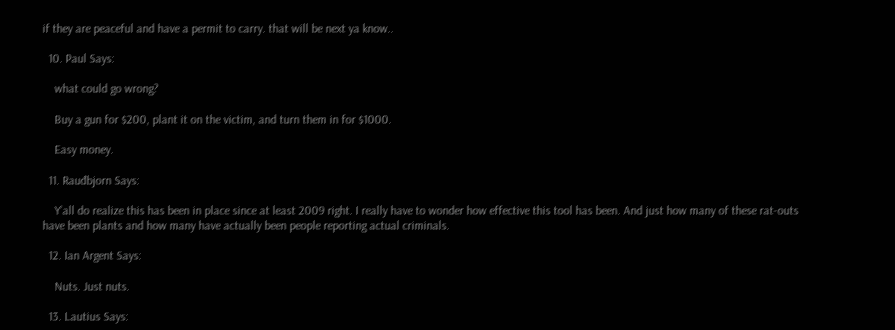if they are peaceful and have a permit to carry. that will be next ya know..

  10. Paul Says:

    what could go wrong?

    Buy a gun for $200, plant it on the victim, and turn them in for $1000.

    Easy money.

  11. Rauđbjorn Says:

    Y’all do realize this has been in place since at least 2009 right. I really have to wonder how effective this tool has been. And just how many of these rat-outs have been plants and how many have actually been people reporting actual criminals.

  12. Ian Argent Says:

    Nuts. Just nuts.

  13. Lautius Says: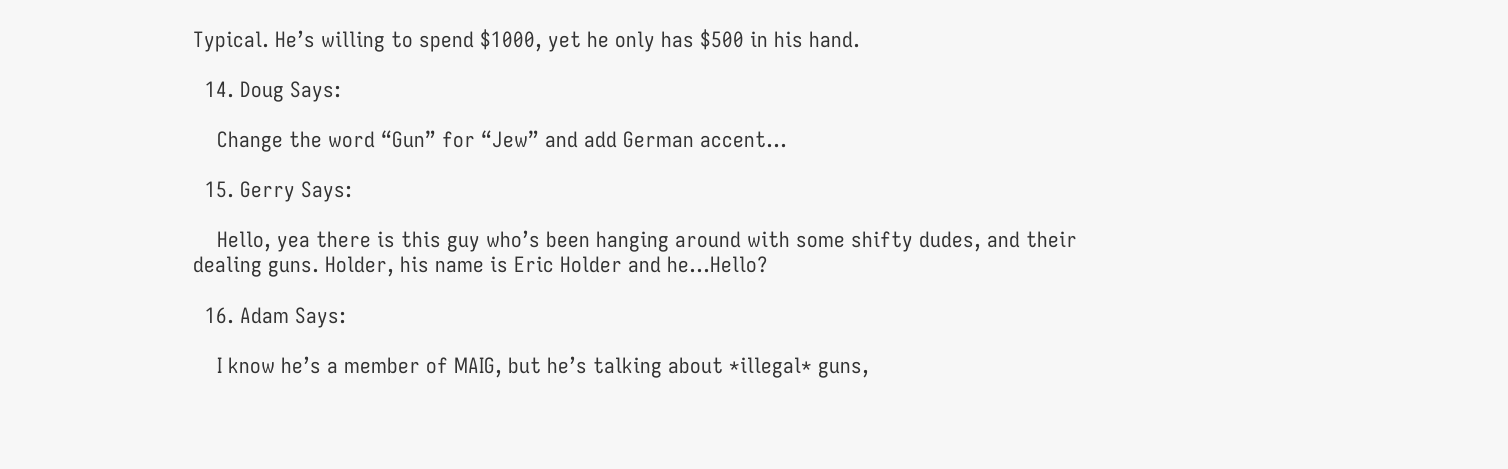Typical. He’s willing to spend $1000, yet he only has $500 in his hand.

  14. Doug Says:

    Change the word “Gun” for “Jew” and add German accent…

  15. Gerry Says:

    Hello, yea there is this guy who’s been hanging around with some shifty dudes, and their dealing guns. Holder, his name is Eric Holder and he…Hello?

  16. Adam Says:

    I know he’s a member of MAIG, but he’s talking about *illegal* guns,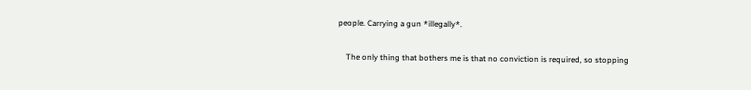people. Carrying a gun *illegally*.

    The only thing that bothers me is that no conviction is required, so stopping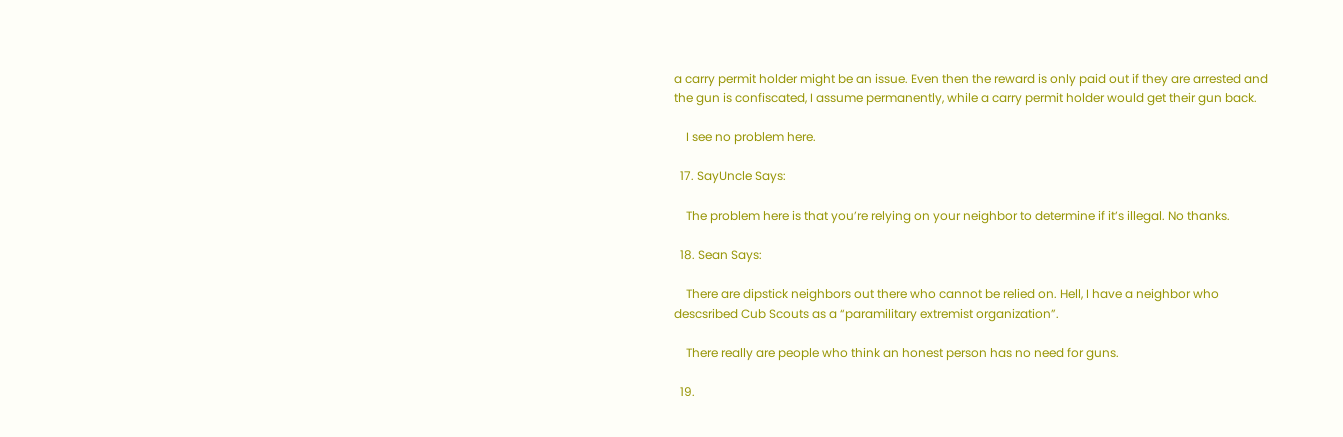a carry permit holder might be an issue. Even then the reward is only paid out if they are arrested and the gun is confiscated, I assume permanently, while a carry permit holder would get their gun back.

    I see no problem here.

  17. SayUncle Says:

    The problem here is that you’re relying on your neighbor to determine if it’s illegal. No thanks.

  18. Sean Says:

    There are dipstick neighbors out there who cannot be relied on. Hell, I have a neighbor who descsribed Cub Scouts as a “paramilitary extremist organization”.

    There really are people who think an honest person has no need for guns.

  19.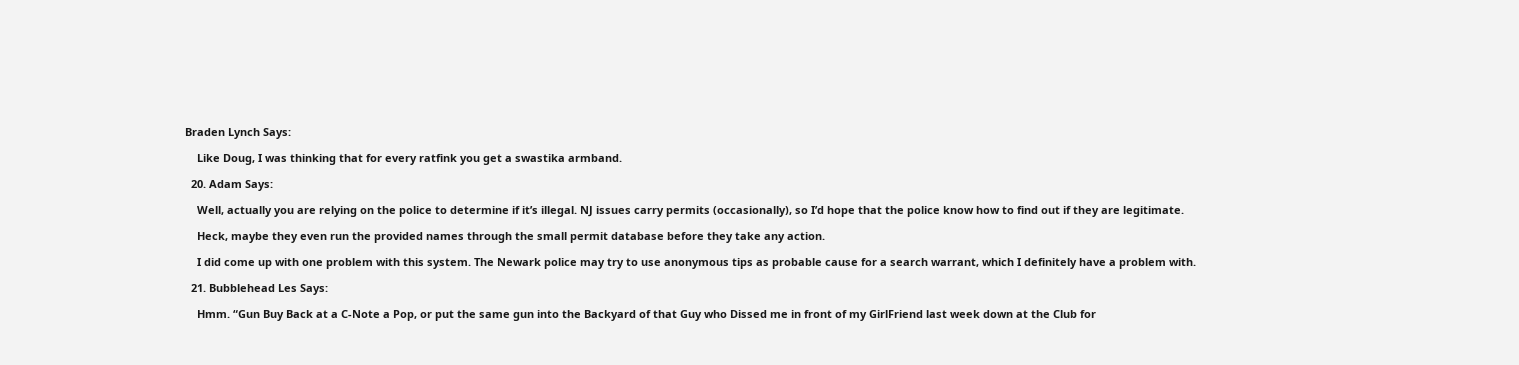Braden Lynch Says:

    Like Doug, I was thinking that for every ratfink you get a swastika armband.

  20. Adam Says:

    Well, actually you are relying on the police to determine if it’s illegal. NJ issues carry permits (occasionally), so I’d hope that the police know how to find out if they are legitimate.

    Heck, maybe they even run the provided names through the small permit database before they take any action.

    I did come up with one problem with this system. The Newark police may try to use anonymous tips as probable cause for a search warrant, which I definitely have a problem with.

  21. Bubblehead Les Says:

    Hmm. “Gun Buy Back at a C-Note a Pop, or put the same gun into the Backyard of that Guy who Dissed me in front of my GirlFriend last week down at the Club for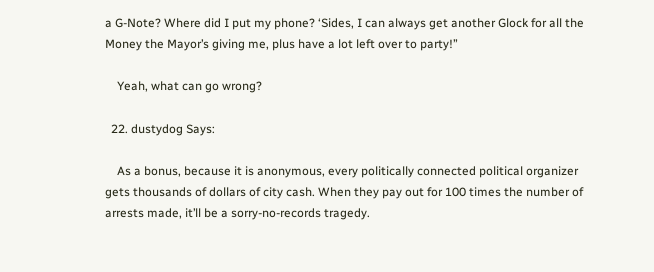a G-Note? Where did I put my phone? ‘Sides, I can always get another Glock for all the Money the Mayor’s giving me, plus have a lot left over to party!”

    Yeah, what can go wrong?

  22. dustydog Says:

    As a bonus, because it is anonymous, every politically connected political organizer gets thousands of dollars of city cash. When they pay out for 100 times the number of arrests made, it’ll be a sorry-no-records tragedy.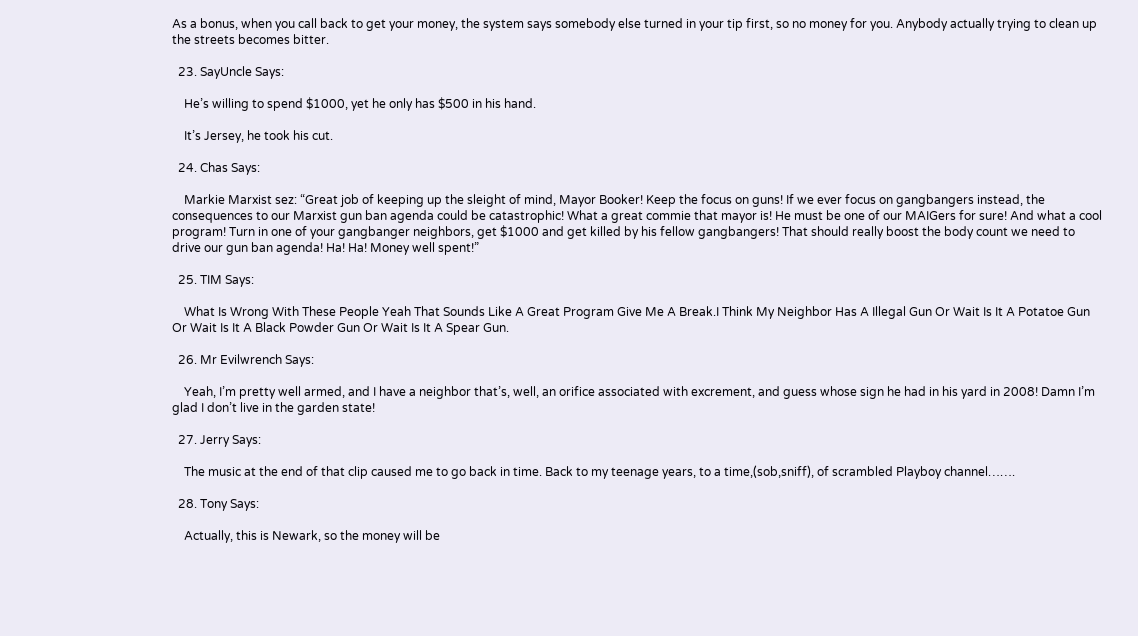As a bonus, when you call back to get your money, the system says somebody else turned in your tip first, so no money for you. Anybody actually trying to clean up the streets becomes bitter.

  23. SayUncle Says:

    He’s willing to spend $1000, yet he only has $500 in his hand.

    It’s Jersey, he took his cut.

  24. Chas Says:

    Markie Marxist sez: “Great job of keeping up the sleight of mind, Mayor Booker! Keep the focus on guns! If we ever focus on gangbangers instead, the consequences to our Marxist gun ban agenda could be catastrophic! What a great commie that mayor is! He must be one of our MAIGers for sure! And what a cool program! Turn in one of your gangbanger neighbors, get $1000 and get killed by his fellow gangbangers! That should really boost the body count we need to drive our gun ban agenda! Ha! Ha! Money well spent!”

  25. TIM Says:

    What Is Wrong With These People Yeah That Sounds Like A Great Program Give Me A Break.I Think My Neighbor Has A Illegal Gun Or Wait Is It A Potatoe Gun Or Wait Is It A Black Powder Gun Or Wait Is It A Spear Gun.

  26. Mr Evilwrench Says:

    Yeah, I’m pretty well armed, and I have a neighbor that’s, well, an orifice associated with excrement, and guess whose sign he had in his yard in 2008! Damn I’m glad I don’t live in the garden state!

  27. Jerry Says:

    The music at the end of that clip caused me to go back in time. Back to my teenage years, to a time,(sob,sniff), of scrambled Playboy channel…….

  28. Tony Says:

    Actually, this is Newark, so the money will be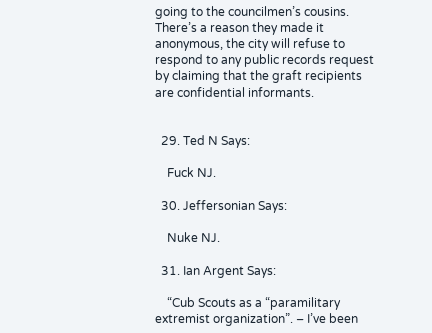going to the councilmen’s cousins. There’s a reason they made it anonymous, the city will refuse to respond to any public records request by claiming that the graft recipients are confidential informants.


  29. Ted N Says:

    Fuck NJ.

  30. Jeffersonian Says:

    Nuke NJ.

  31. Ian Argent Says:

    “Cub Scouts as a “paramilitary extremist organization”. – I’ve been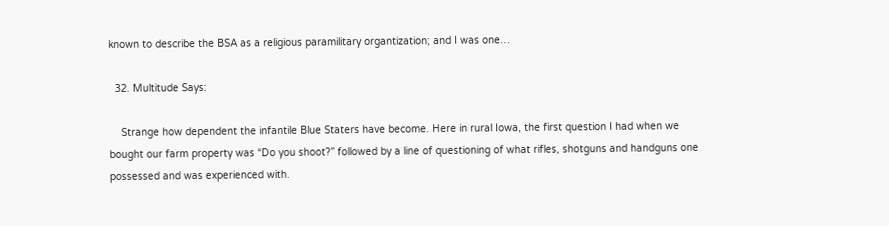known to describe the BSA as a religious paramilitary organtization; and I was one…

  32. Multitude Says:

    Strange how dependent the infantile Blue Staters have become. Here in rural Iowa, the first question I had when we bought our farm property was “Do you shoot?” followed by a line of questioning of what rifles, shotguns and handguns one possessed and was experienced with.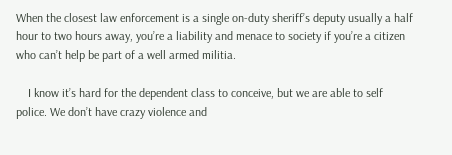When the closest law enforcement is a single on-duty sheriff’s deputy usually a half hour to two hours away, you’re a liability and menace to society if you’re a citizen who can’t help be part of a well armed militia.

    I know it’s hard for the dependent class to conceive, but we are able to self police. We don’t have crazy violence and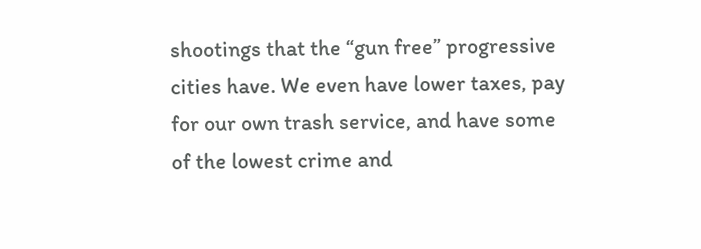shootings that the “gun free” progressive cities have. We even have lower taxes, pay for our own trash service, and have some of the lowest crime and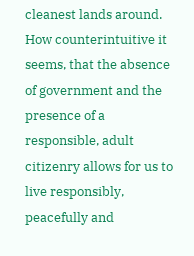cleanest lands around. How counterintuitive it seems, that the absence of government and the presence of a responsible, adult citizenry allows for us to live responsibly, peacefully and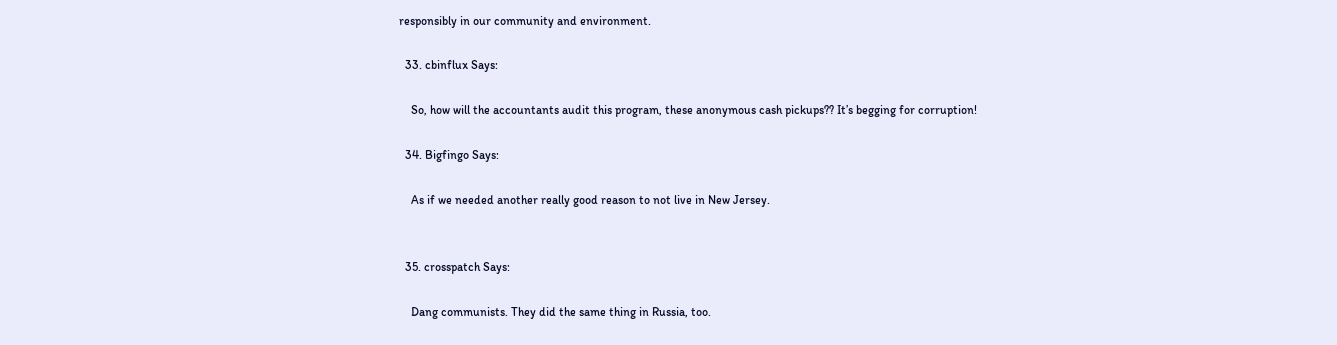responsibly in our community and environment.

  33. cbinflux Says:

    So, how will the accountants audit this program, these anonymous cash pickups?? It’s begging for corruption!

  34. Bigfingo Says:

    As if we needed another really good reason to not live in New Jersey.


  35. crosspatch Says:

    Dang communists. They did the same thing in Russia, too.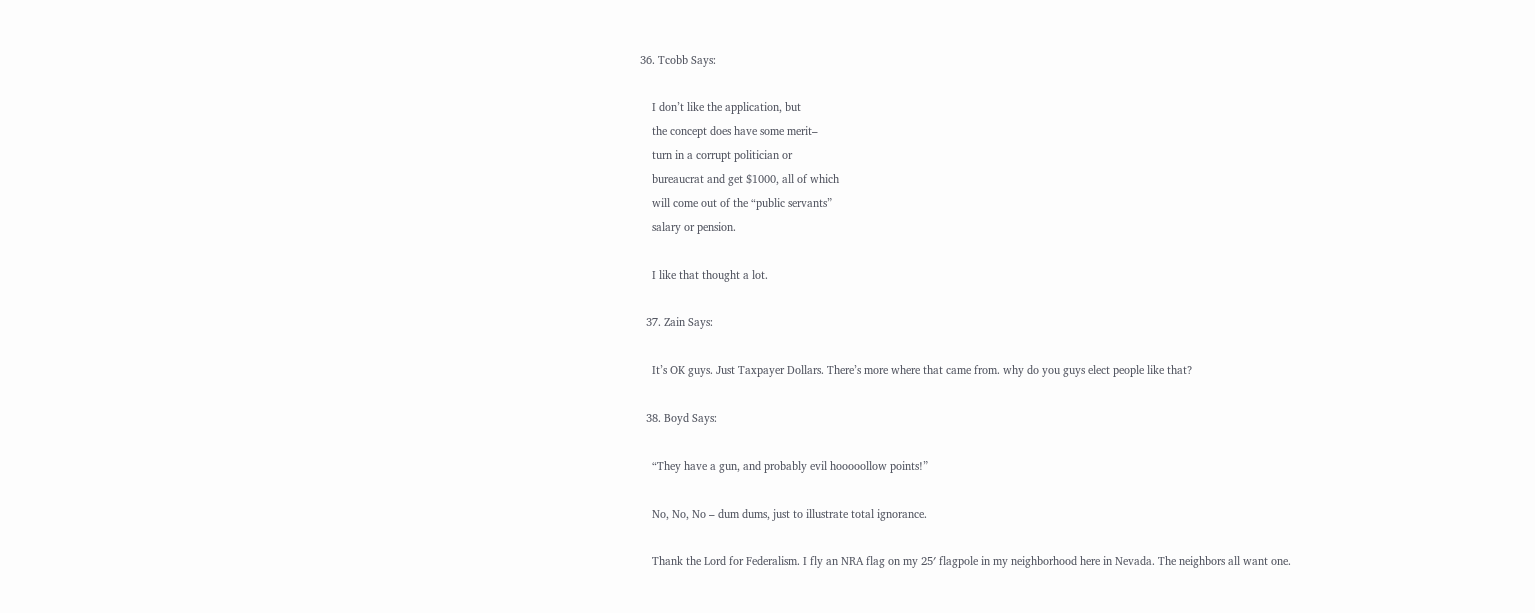36. Tcobb Says:

    I don’t like the application, but
    the concept does have some merit–
    turn in a corrupt politician or
    bureaucrat and get $1000, all of which
    will come out of the “public servants”
    salary or pension.

    I like that thought a lot.

  37. Zain Says:

    It’s OK guys. Just Taxpayer Dollars. There’s more where that came from. why do you guys elect people like that?

  38. Boyd Says:

    “They have a gun, and probably evil hooooollow points!”

    No, No, No – dum dums, just to illustrate total ignorance.

    Thank the Lord for Federalism. I fly an NRA flag on my 25′ flagpole in my neighborhood here in Nevada. The neighbors all want one.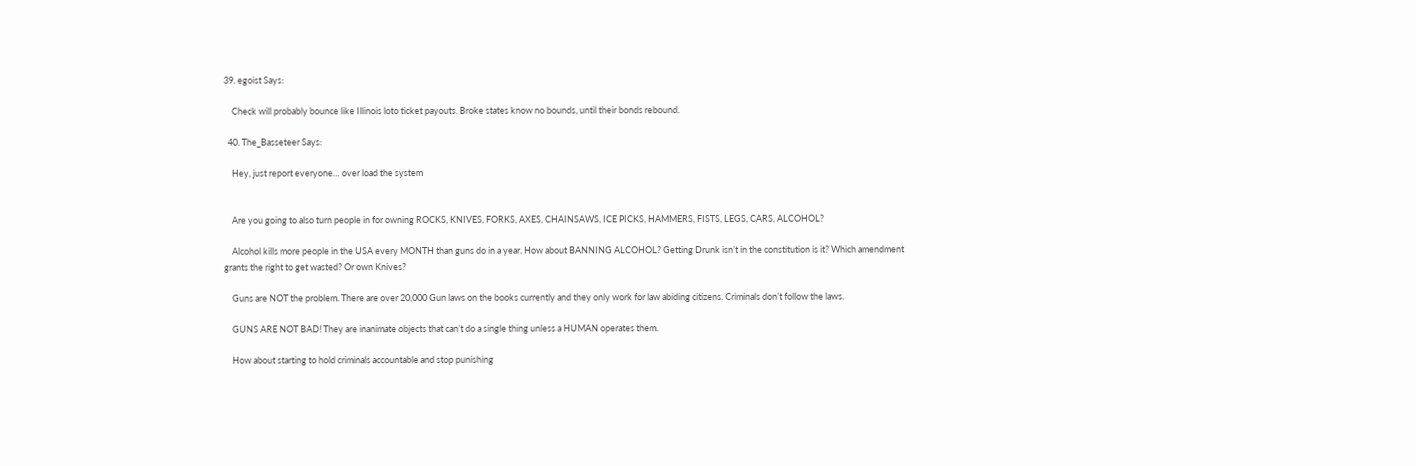39. egoist Says:

    Check will probably bounce like Illinois loto ticket payouts. Broke states know no bounds, until their bonds rebound.

  40. The_Basseteer Says:

    Hey, just report everyone… over load the system


    Are you going to also turn people in for owning ROCKS, KNIVES, FORKS, AXES, CHAINSAWS, ICE PICKS, HAMMERS, FISTS, LEGS, CARS, ALCOHOL?

    Alcohol kills more people in the USA every MONTH than guns do in a year. How about BANNING ALCOHOL? Getting Drunk isn’t in the constitution is it? Which amendment grants the right to get wasted? Or own Knives?

    Guns are NOT the problem. There are over 20,000 Gun laws on the books currently and they only work for law abiding citizens. Criminals don’t follow the laws.

    GUNS ARE NOT BAD! They are inanimate objects that can’t do a single thing unless a HUMAN operates them.

    How about starting to hold criminals accountable and stop punishing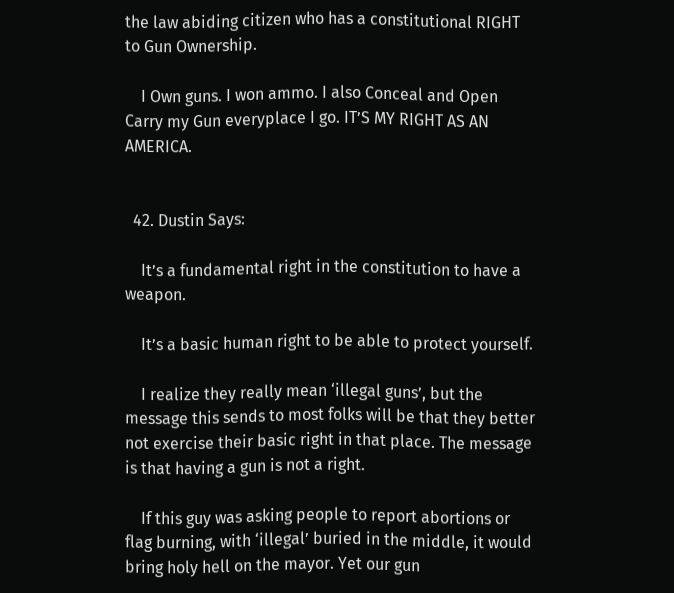the law abiding citizen who has a constitutional RIGHT to Gun Ownership.

    I Own guns. I won ammo. I also Conceal and Open Carry my Gun everyplace I go. IT’S MY RIGHT AS AN AMERICA.


  42. Dustin Says:

    It’s a fundamental right in the constitution to have a weapon.

    It’s a basic human right to be able to protect yourself.

    I realize they really mean ‘illegal guns’, but the message this sends to most folks will be that they better not exercise their basic right in that place. The message is that having a gun is not a right.

    If this guy was asking people to report abortions or flag burning, with ‘illegal’ buried in the middle, it would bring holy hell on the mayor. Yet our gun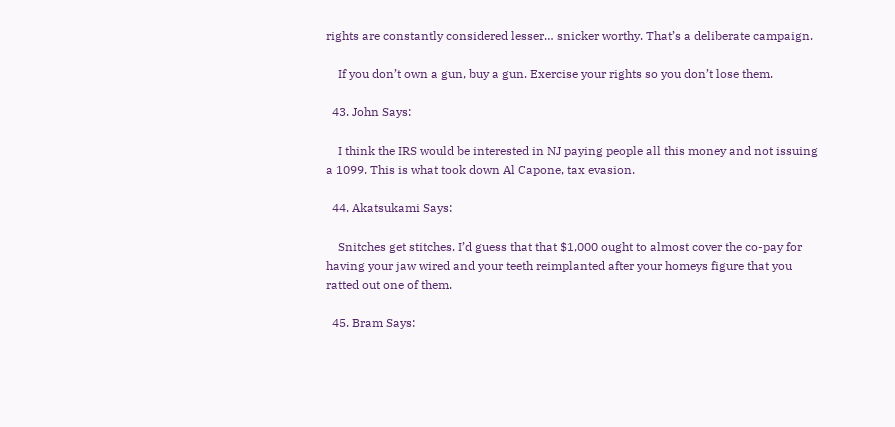rights are constantly considered lesser… snicker worthy. That’s a deliberate campaign.

    If you don’t own a gun, buy a gun. Exercise your rights so you don’t lose them.

  43. John Says:

    I think the IRS would be interested in NJ paying people all this money and not issuing a 1099. This is what took down Al Capone, tax evasion.

  44. Akatsukami Says:

    Snitches get stitches. I’d guess that that $1,000 ought to almost cover the co-pay for having your jaw wired and your teeth reimplanted after your homeys figure that you ratted out one of them.

  45. Bram Says: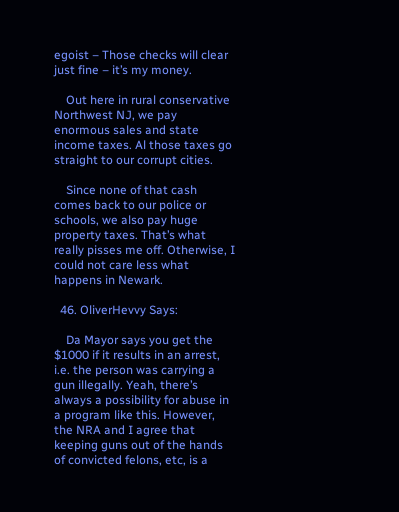egoist – Those checks will clear just fine – it’s my money.

    Out here in rural conservative Northwest NJ, we pay enormous sales and state income taxes. Al those taxes go straight to our corrupt cities.

    Since none of that cash comes back to our police or schools, we also pay huge property taxes. That’s what really pisses me off. Otherwise, I could not care less what happens in Newark.

  46. OliverHevvy Says:

    Da Mayor says you get the $1000 if it results in an arrest, i.e. the person was carrying a gun illegally. Yeah, there’s always a possibility for abuse in a program like this. However, the NRA and I agree that keeping guns out of the hands of convicted felons, etc, is a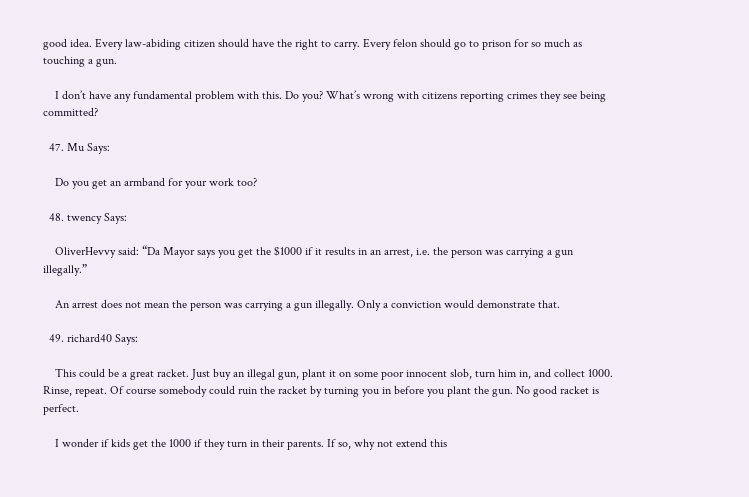good idea. Every law-abiding citizen should have the right to carry. Every felon should go to prison for so much as touching a gun.

    I don’t have any fundamental problem with this. Do you? What’s wrong with citizens reporting crimes they see being committed?

  47. Mu Says:

    Do you get an armband for your work too?

  48. twency Says:

    OliverHevvy said: “Da Mayor says you get the $1000 if it results in an arrest, i.e. the person was carrying a gun illegally.”

    An arrest does not mean the person was carrying a gun illegally. Only a conviction would demonstrate that.

  49. richard40 Says:

    This could be a great racket. Just buy an illegal gun, plant it on some poor innocent slob, turn him in, and collect 1000. Rinse, repeat. Of course somebody could ruin the racket by turning you in before you plant the gun. No good racket is perfect.

    I wonder if kids get the 1000 if they turn in their parents. If so, why not extend this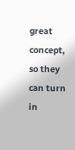great concept, so they can turn in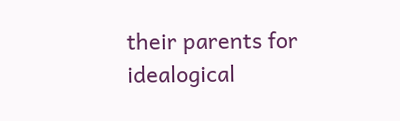their parents for idealogical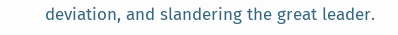deviation, and slandering the great leader.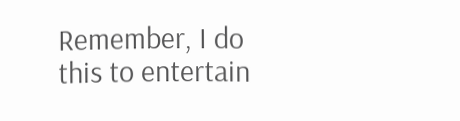Remember, I do this to entertain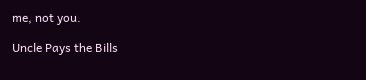me, not you.

Uncle Pays the Bills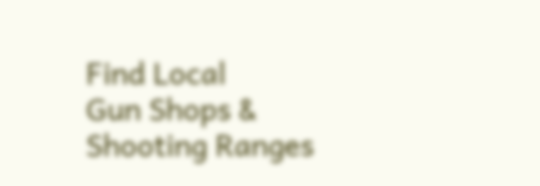Find Local
Gun Shops & Shooting Ranges